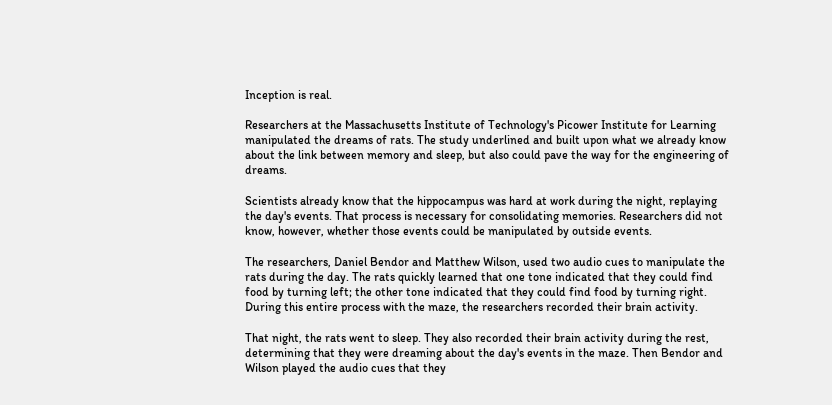Inception is real.

Researchers at the Massachusetts Institute of Technology's Picower Institute for Learning manipulated the dreams of rats. The study underlined and built upon what we already know about the link between memory and sleep, but also could pave the way for the engineering of dreams.

Scientists already know that the hippocampus was hard at work during the night, replaying the day's events. That process is necessary for consolidating memories. Researchers did not know, however, whether those events could be manipulated by outside events.

The researchers, Daniel Bendor and Matthew Wilson, used two audio cues to manipulate the rats during the day. The rats quickly learned that one tone indicated that they could find food by turning left; the other tone indicated that they could find food by turning right. During this entire process with the maze, the researchers recorded their brain activity.

That night, the rats went to sleep. They also recorded their brain activity during the rest, determining that they were dreaming about the day's events in the maze. Then Bendor and Wilson played the audio cues that they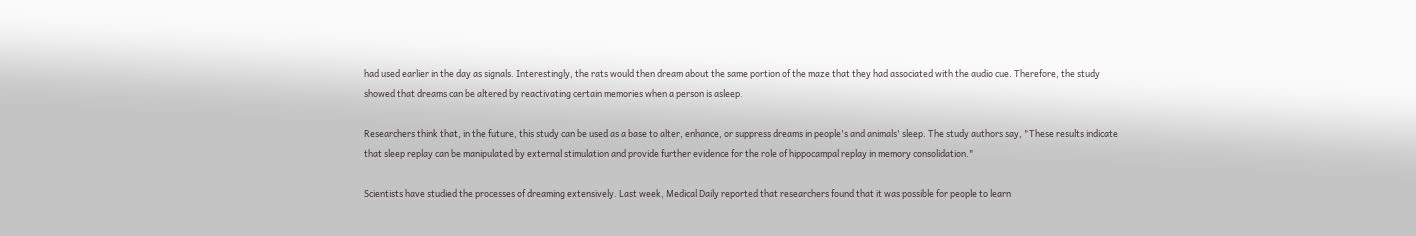had used earlier in the day as signals. Interestingly, the rats would then dream about the same portion of the maze that they had associated with the audio cue. Therefore, the study showed that dreams can be altered by reactivating certain memories when a person is asleep.

Researchers think that, in the future, this study can be used as a base to alter, enhance, or suppress dreams in people's and animals' sleep. The study authors say, "These results indicate that sleep replay can be manipulated by external stimulation and provide further evidence for the role of hippocampal replay in memory consolidation."

Scientists have studied the processes of dreaming extensively. Last week, Medical Daily reported that researchers found that it was possible for people to learn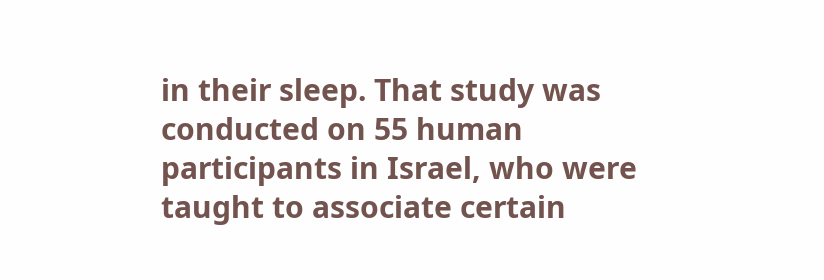in their sleep. That study was conducted on 55 human participants in Israel, who were taught to associate certain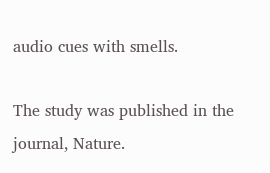audio cues with smells.

The study was published in the journal, Nature.